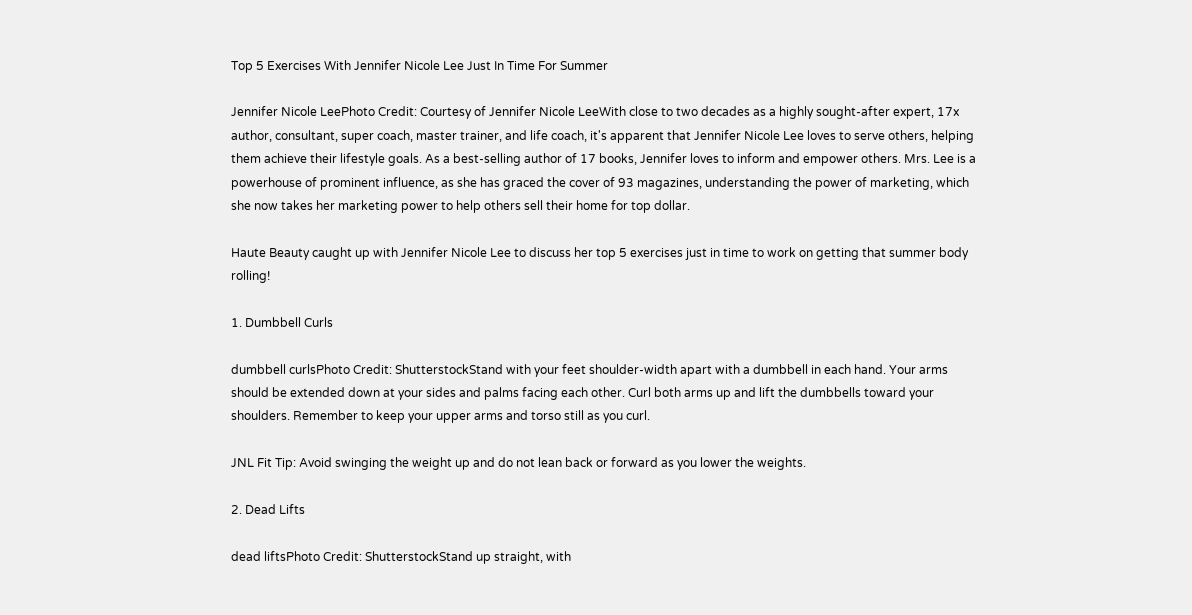Top 5 Exercises With Jennifer Nicole Lee Just In Time For Summer

Jennifer Nicole LeePhoto Credit: Courtesy of Jennifer Nicole LeeWith close to two decades as a highly sought-after expert, 17x author, consultant, super coach, master trainer, and life coach, it's apparent that Jennifer Nicole Lee loves to serve others, helping them achieve their lifestyle goals. As a best-selling author of 17 books, Jennifer loves to inform and empower others. Mrs. Lee is a powerhouse of prominent influence, as she has graced the cover of 93 magazines, understanding the power of marketing, which she now takes her marketing power to help others sell their home for top dollar.

Haute Beauty caught up with Jennifer Nicole Lee to discuss her top 5 exercises just in time to work on getting that summer body rolling!

1. Dumbbell Curls

dumbbell curlsPhoto Credit: ShutterstockStand with your feet shoulder-width apart with a dumbbell in each hand. Your arms should be extended down at your sides and palms facing each other. Curl both arms up and lift the dumbbells toward your shoulders. Remember to keep your upper arms and torso still as you curl.

JNL Fit Tip: Avoid swinging the weight up and do not lean back or forward as you lower the weights.

2. Dead Lifts

dead liftsPhoto Credit: ShutterstockStand up straight, with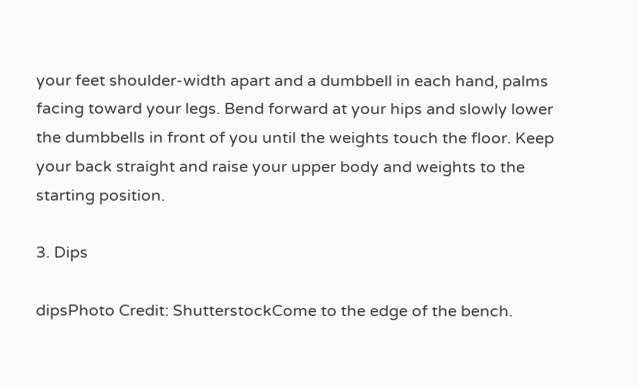your feet shoulder-width apart and a dumbbell in each hand, palms facing toward your legs. Bend forward at your hips and slowly lower the dumbbells in front of you until the weights touch the floor. Keep your back straight and raise your upper body and weights to the starting position.

3. Dips

dipsPhoto Credit: ShutterstockCome to the edge of the bench.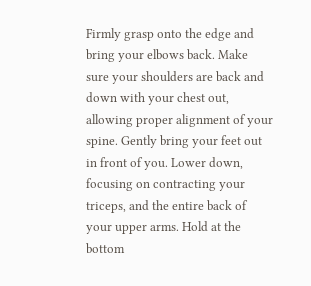Firmly grasp onto the edge and bring your elbows back. Make sure your shoulders are back and down with your chest out, allowing proper alignment of your spine. Gently bring your feet out in front of you. Lower down, focusing on contracting your triceps, and the entire back of your upper arms. Hold at the bottom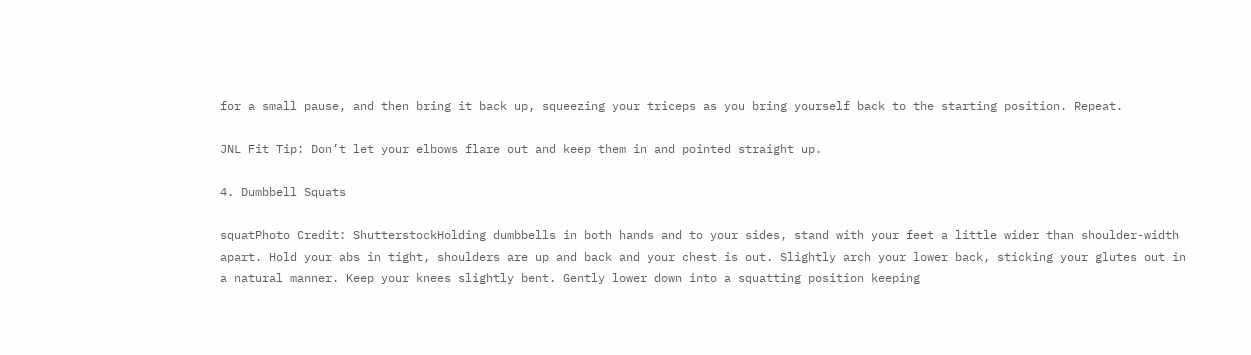for a small pause, and then bring it back up, squeezing your triceps as you bring yourself back to the starting position. Repeat.

JNL Fit Tip: Don’t let your elbows flare out and keep them in and pointed straight up.

4. Dumbbell Squats

squatPhoto Credit: ShutterstockHolding dumbbells in both hands and to your sides, stand with your feet a little wider than shoulder-width apart. Hold your abs in tight, shoulders are up and back and your chest is out. Slightly arch your lower back, sticking your glutes out in a natural manner. Keep your knees slightly bent. Gently lower down into a squatting position keeping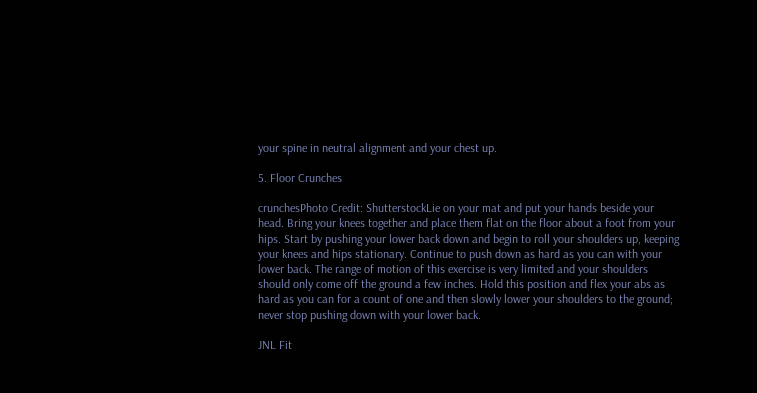your spine in neutral alignment and your chest up.

5. Floor Crunches

crunchesPhoto Credit: ShutterstockLie on your mat and put your hands beside your head. Bring your knees together and place them flat on the floor about a foot from your hips. Start by pushing your lower back down and begin to roll your shoulders up, keeping your knees and hips stationary. Continue to push down as hard as you can with your lower back. The range of motion of this exercise is very limited and your shoulders should only come off the ground a few inches. Hold this position and flex your abs as hard as you can for a count of one and then slowly lower your shoulders to the ground; never stop pushing down with your lower back.

JNL Fit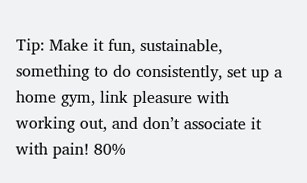Tip: Make it fun, sustainable, something to do consistently, set up a home gym, link pleasure with working out, and don’t associate it with pain! 80%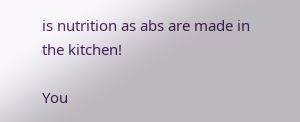is nutrition as abs are made in the kitchen!

You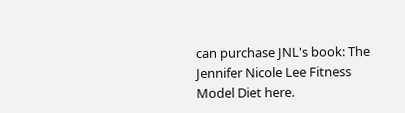can purchase JNL's book: The Jennifer Nicole Lee Fitness Model Diet here.